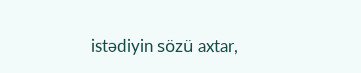istədiyin sözü axtar,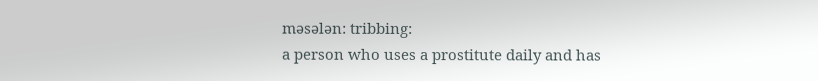məsələn: tribbing:
a person who uses a prostitute daily and has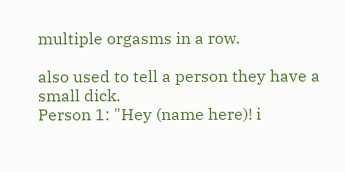multiple orgasms in a row.

also used to tell a person they have a small dick.
Person 1: "Hey (name here)! i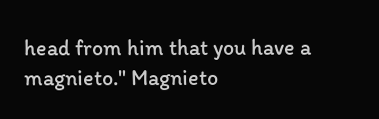head from him that you have a magnieto." Magnieto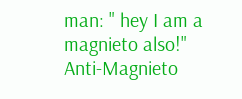man: " hey I am a magnieto also!"
Anti-Magnieto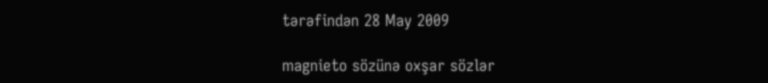tərəfindən 28 May 2009

magnieto sözünə oxşar sözlər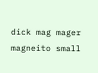dick mag mager magneito small